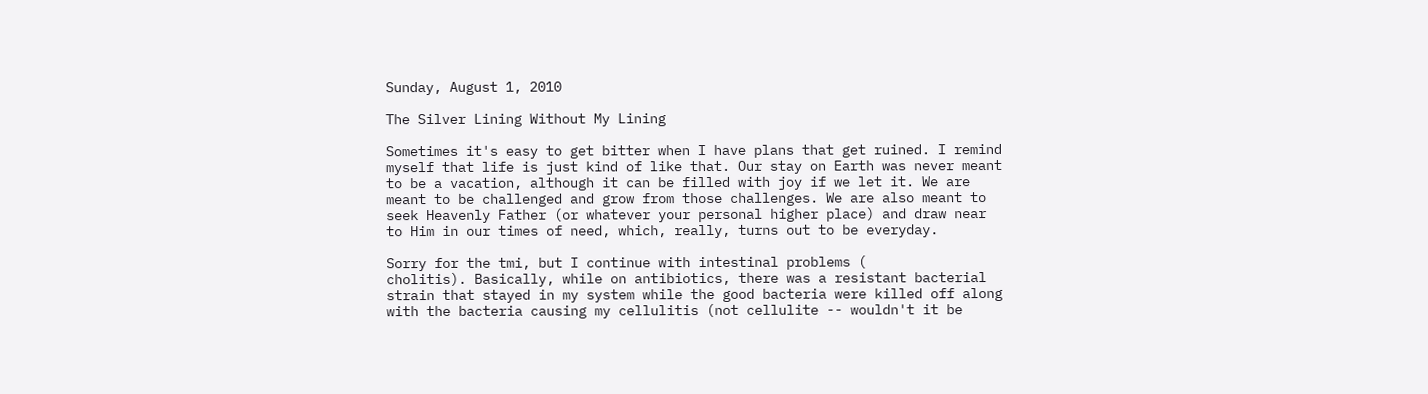Sunday, August 1, 2010

The Silver Lining Without My Lining

Sometimes it's easy to get bitter when I have plans that get ruined. I remind myself that life is just kind of like that. Our stay on Earth was never meant to be a vacation, although it can be filled with joy if we let it. We are meant to be challenged and grow from those challenges. We are also meant to seek Heavenly Father (or whatever your personal higher place) and draw near to Him in our times of need, which, really, turns out to be everyday.

Sorry for the tmi, but I continue with intestinal problems (
cholitis). Basically, while on antibiotics, there was a resistant bacterial strain that stayed in my system while the good bacteria were killed off along with the bacteria causing my cellulitis (not cellulite -- wouldn't it be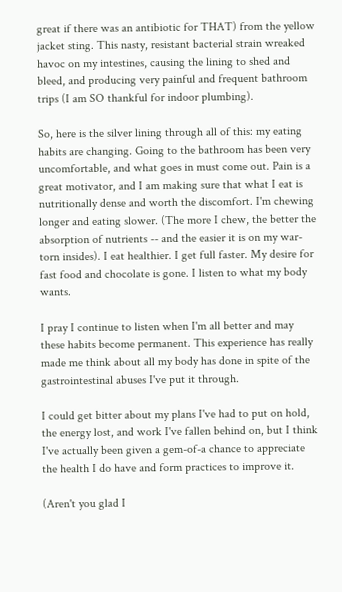great if there was an antibiotic for THAT) from the yellow jacket sting. This nasty, resistant bacterial strain wreaked havoc on my intestines, causing the lining to shed and bleed, and producing very painful and frequent bathroom trips (I am SO thankful for indoor plumbing).

So, here is the silver lining through all of this: my eating habits are changing. Going to the bathroom has been very uncomfortable, and what goes in must come out. Pain is a great motivator, and I am making sure that what I eat is nutritionally dense and worth the discomfort. I'm chewing longer and eating slower. (The more I chew, the better the absorption of nutrients -- and the easier it is on my war-torn insides). I eat healthier. I get full faster. My desire for fast food and chocolate is gone. I listen to what my body wants.

I pray I continue to listen when I'm all better and may these habits become permanent. This experience has really made me think about all my body has done in spite of the gastrointestinal abuses I've put it through.

I could get bitter about my plans I've had to put on hold, the energy lost, and work I've fallen behind on, but I think I've actually been given a gem-of-a chance to appreciate the health I do have and form practices to improve it.

(Aren't you glad I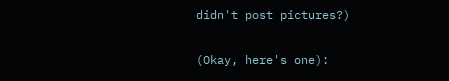didn't post pictures?)

(Okay, here's one):